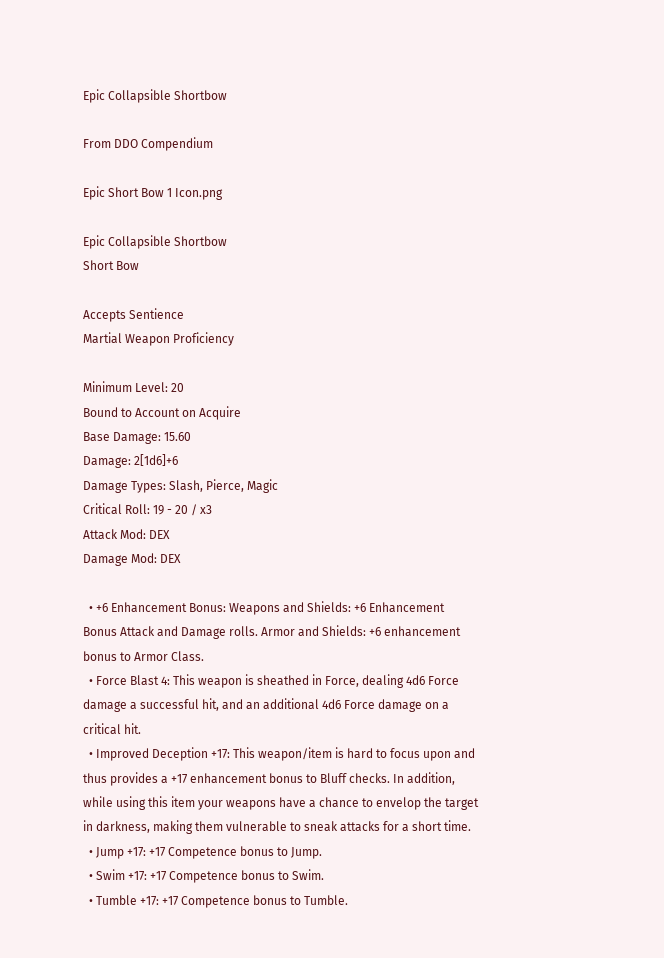Epic Collapsible Shortbow

From DDO Compendium

Epic Short Bow 1 Icon.png

Epic Collapsible Shortbow
Short Bow

Accepts Sentience
Martial Weapon Proficiency

Minimum Level: 20
Bound to Account on Acquire
Base Damage: 15.60
Damage: 2[1d6]+6
Damage Types: Slash, Pierce, Magic
Critical Roll: 19 - 20 / x3
Attack Mod: DEX
Damage Mod: DEX

  • +6 Enhancement Bonus: Weapons and Shields: +6 Enhancement Bonus Attack and Damage rolls. Armor and Shields: +6 enhancement bonus to Armor Class.
  • Force Blast 4: This weapon is sheathed in Force, dealing 4d6 Force damage a successful hit, and an additional 4d6 Force damage on a critical hit.
  • Improved Deception +17: This weapon/item is hard to focus upon and thus provides a +17 enhancement bonus to Bluff checks. In addition, while using this item your weapons have a chance to envelop the target in darkness, making them vulnerable to sneak attacks for a short time.
  • Jump +17: +17 Competence bonus to Jump.
  • Swim +17: +17 Competence bonus to Swim.
  • Tumble +17: +17 Competence bonus to Tumble.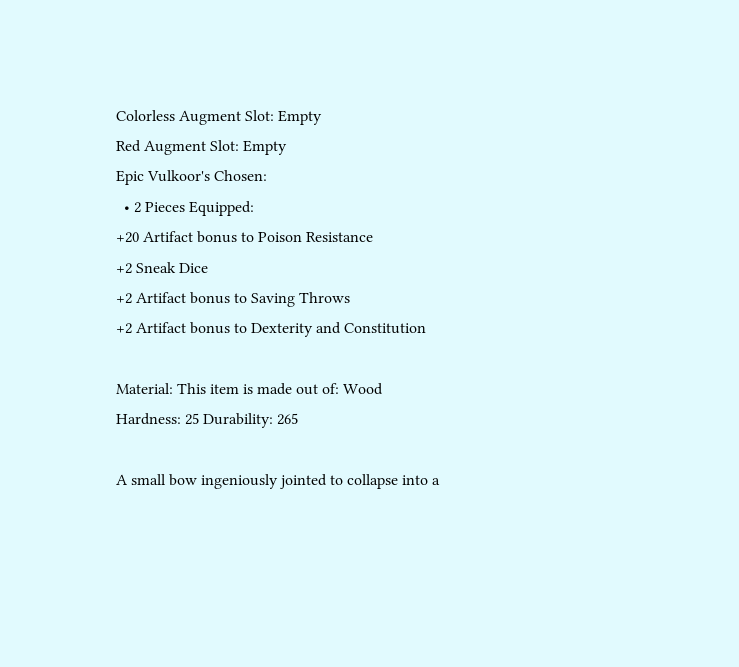Colorless Augment Slot: Empty
Red Augment Slot: Empty
Epic Vulkoor's Chosen:
  • 2 Pieces Equipped:
+20 Artifact bonus to Poison Resistance
+2 Sneak Dice
+2 Artifact bonus to Saving Throws
+2 Artifact bonus to Dexterity and Constitution

Material: This item is made out of: Wood
Hardness: 25 Durability: 265

A small bow ingeniously jointed to collapse into a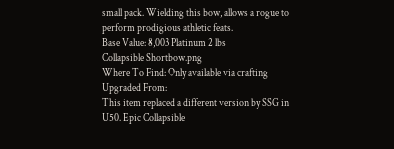small pack. Wielding this bow, allows a rogue to perform prodigious athletic feats.
Base Value: 8,003 Platinum 2 lbs
Collapsible Shortbow.png
Where To Find: Only available via crafting
Upgraded From:
This item replaced a different version by SSG in U50. Epic Collapsible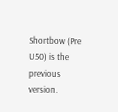Shortbow (Pre U50) is the previous version.